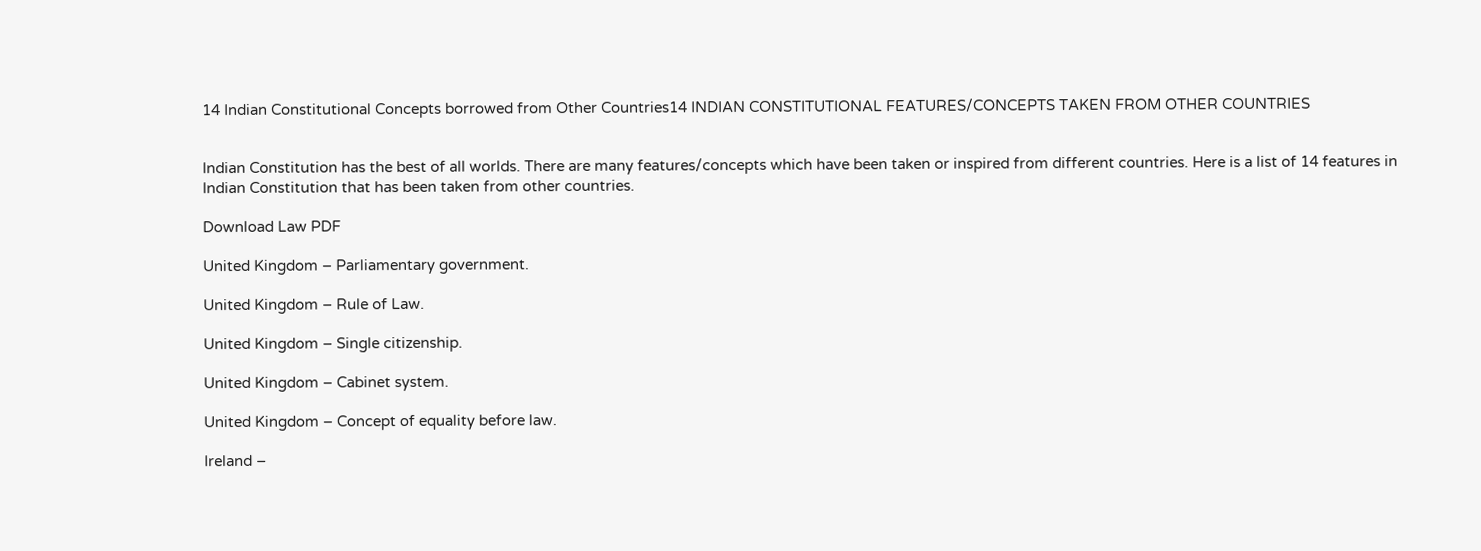14 Indian Constitutional Concepts borrowed from Other Countries14 INDIAN CONSTITUTIONAL FEATURES/CONCEPTS TAKEN FROM OTHER COUNTRIES


Indian Constitution has the best of all worlds. There are many features/concepts which have been taken or inspired from different countries. Here is a list of 14 features in Indian Constitution that has been taken from other countries.

Download Law PDF

United Kingdom – Parliamentary government.

United Kingdom – Rule of Law.

United Kingdom – Single citizenship.

United Kingdom – Cabinet system.

United Kingdom – Concept of equality before law.

Ireland –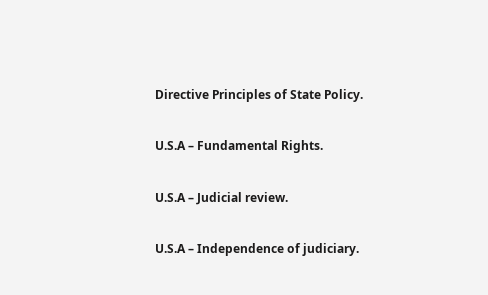Directive Principles of State Policy.

U.S.A – Fundamental Rights.

U.S.A – Judicial review.

U.S.A – Independence of judiciary.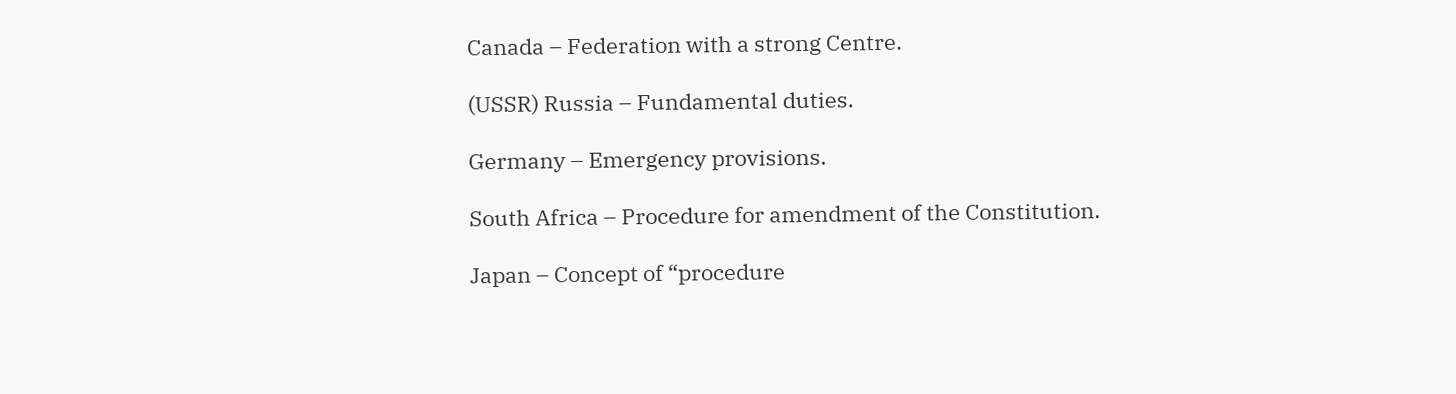Canada – Federation with a strong Centre.

(USSR) Russia – Fundamental duties.

Germany – Emergency provisions.

South Africa – Procedure for amendment of the Constitution.

Japan – Concept of “procedure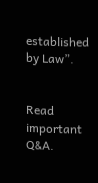established by Law”.


Read important Q&A.